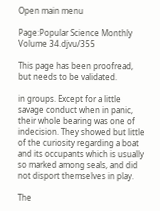Open main menu

Page:Popular Science Monthly Volume 34.djvu/355

This page has been proofread, but needs to be validated.

in groups. Except for a little savage conduct when in panic, their whole bearing was one of indecision. They showed but little of the curiosity regarding a boat and its occupants which is usually so marked among seals, and did not disport themselves in play.

The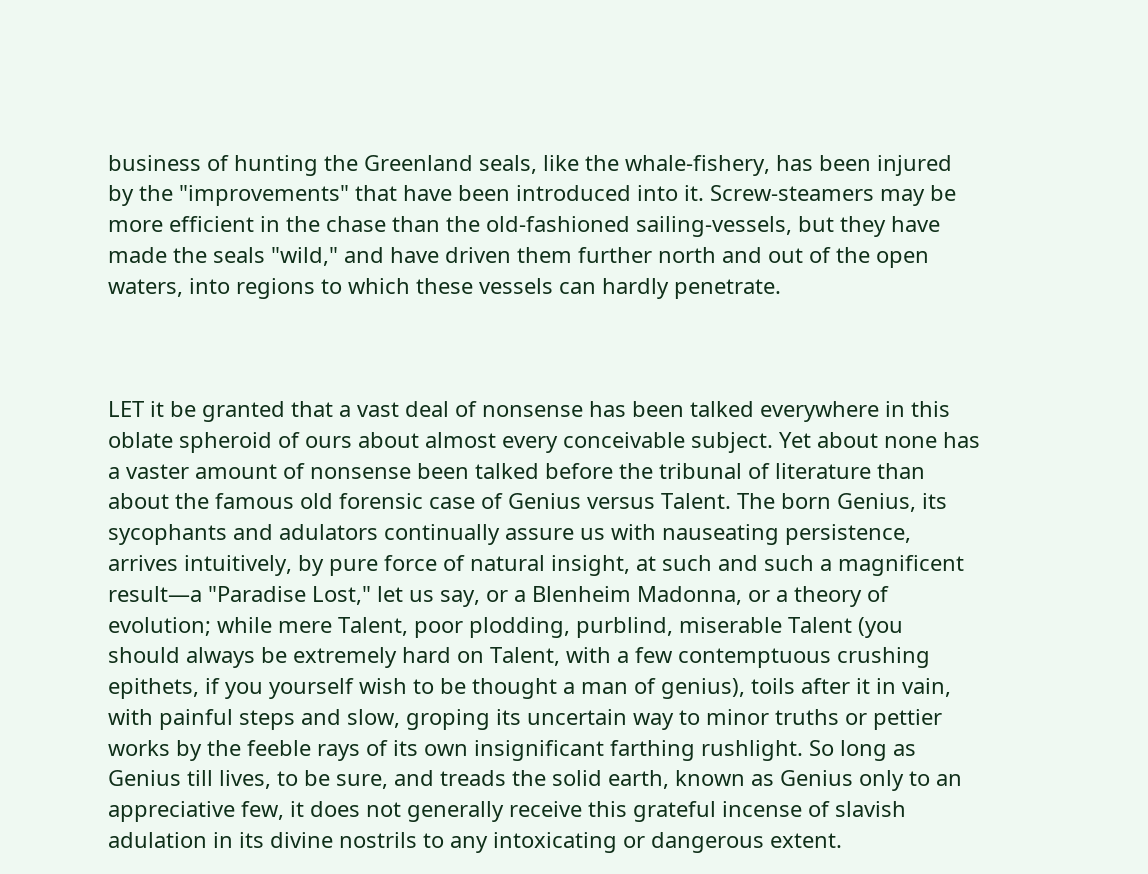business of hunting the Greenland seals, like the whale-fishery, has been injured by the "improvements" that have been introduced into it. Screw-steamers may be more efficient in the chase than the old-fashioned sailing-vessels, but they have made the seals "wild," and have driven them further north and out of the open waters, into regions to which these vessels can hardly penetrate.



LET it be granted that a vast deal of nonsense has been talked everywhere in this oblate spheroid of ours about almost every conceivable subject. Yet about none has a vaster amount of nonsense been talked before the tribunal of literature than about the famous old forensic case of Genius versus Talent. The born Genius, its sycophants and adulators continually assure us with nauseating persistence, arrives intuitively, by pure force of natural insight, at such and such a magnificent result—a "Paradise Lost," let us say, or a Blenheim Madonna, or a theory of evolution; while mere Talent, poor plodding, purblind, miserable Talent (you should always be extremely hard on Talent, with a few contemptuous crushing epithets, if you yourself wish to be thought a man of genius), toils after it in vain, with painful steps and slow, groping its uncertain way to minor truths or pettier works by the feeble rays of its own insignificant farthing rushlight. So long as Genius till lives, to be sure, and treads the solid earth, known as Genius only to an appreciative few, it does not generally receive this grateful incense of slavish adulation in its divine nostrils to any intoxicating or dangerous extent.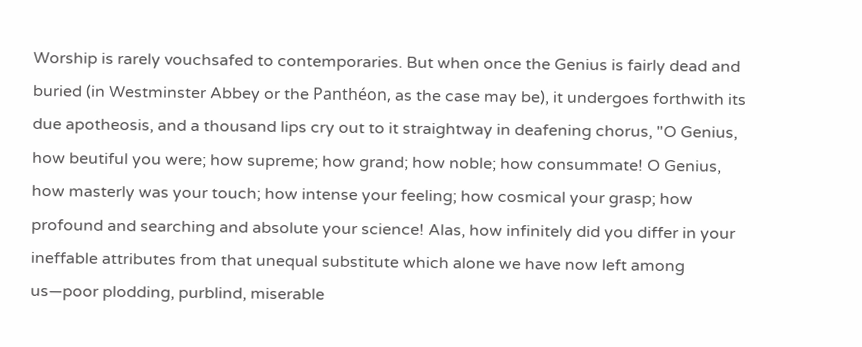Worship is rarely vouchsafed to contemporaries. But when once the Genius is fairly dead and buried (in Westminster Abbey or the Panthéon, as the case may be), it undergoes forthwith its due apotheosis, and a thousand lips cry out to it straightway in deafening chorus, "O Genius, how beutiful you were; how supreme; how grand; how noble; how consummate! O Genius, how masterly was your touch; how intense your feeling; how cosmical your grasp; how profound and searching and absolute your science! Alas, how infinitely did you differ in your ineffable attributes from that unequal substitute which alone we have now left among us—poor plodding, purblind, miserable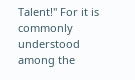Talent!" For it is commonly understood among the